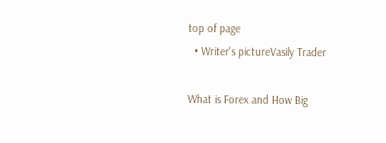top of page
  • Writer's pictureVasily Trader

What is Forex and How Big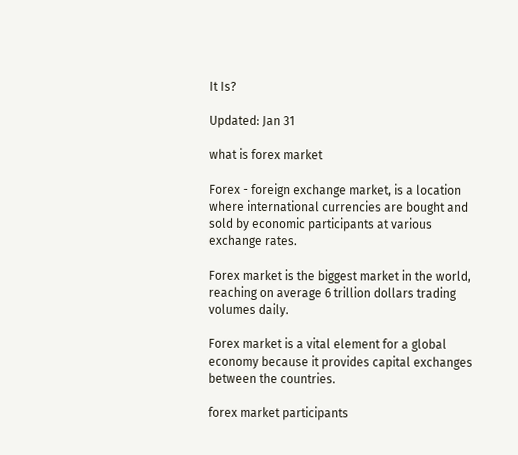It Is?

Updated: Jan 31

what is forex market

Forex - foreign exchange market, is a location where international currencies are bought and sold by economic participants at various exchange rates.

Forex market is the biggest market in the world, reaching on average 6 trillion dollars trading volumes daily.

Forex market is a vital element for a global economy because it provides capital exchanges between the countries.

forex market participants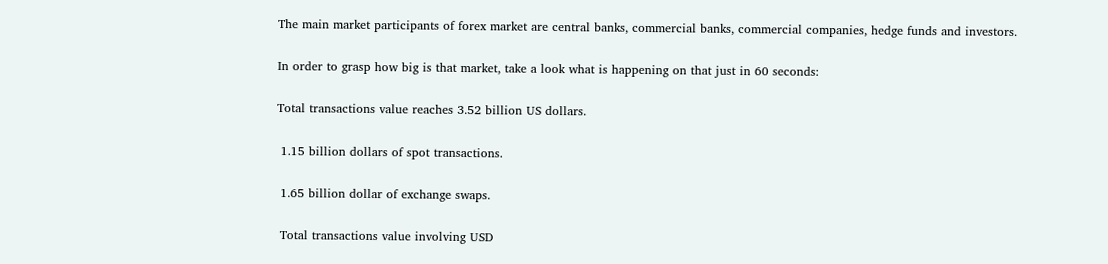The main market participants of forex market are central banks, commercial banks, commercial companies, hedge funds and investors.

In order to grasp how big is that market, take a look what is happening on that just in 60 seconds:

Total transactions value reaches 3.52 billion US dollars.

 1.15 billion dollars of spot transactions.

 1.65 billion dollar of exchange swaps.

 Total transactions value involving USD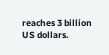reaches 3 billion US dollars.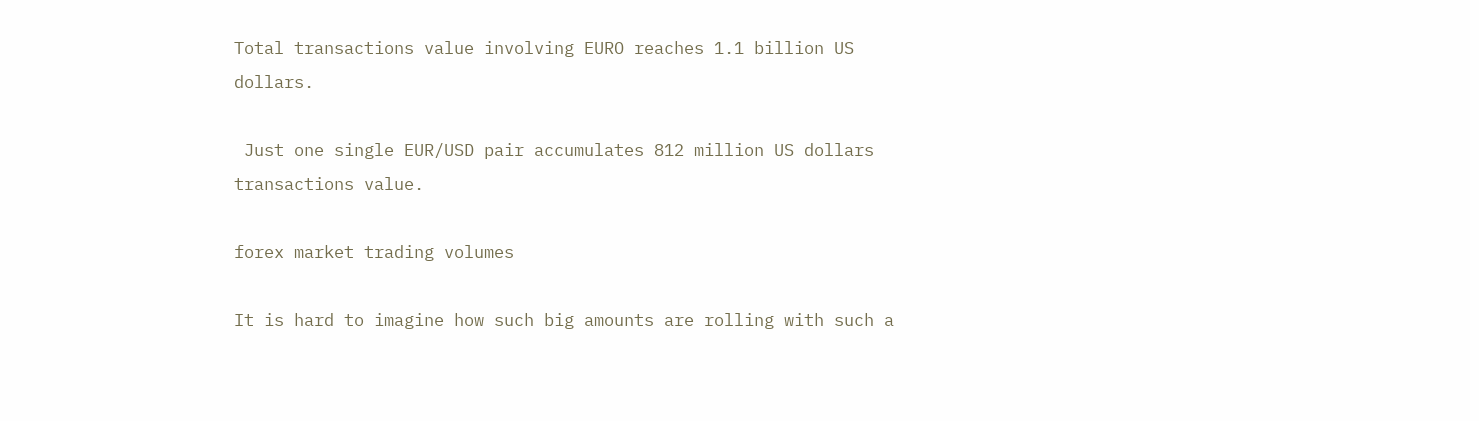Total transactions value involving EURO reaches 1.1 billion US dollars.

 Just one single EUR/USD pair accumulates 812 million US dollars transactions value.

forex market trading volumes

It is hard to imagine how such big amounts are rolling with such a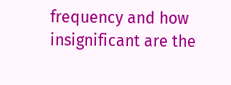frequency and how insignificant are the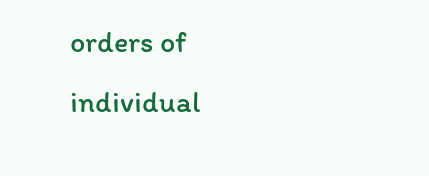orders of individual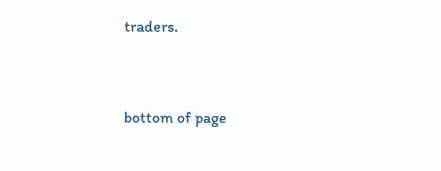traders.


bottom of page